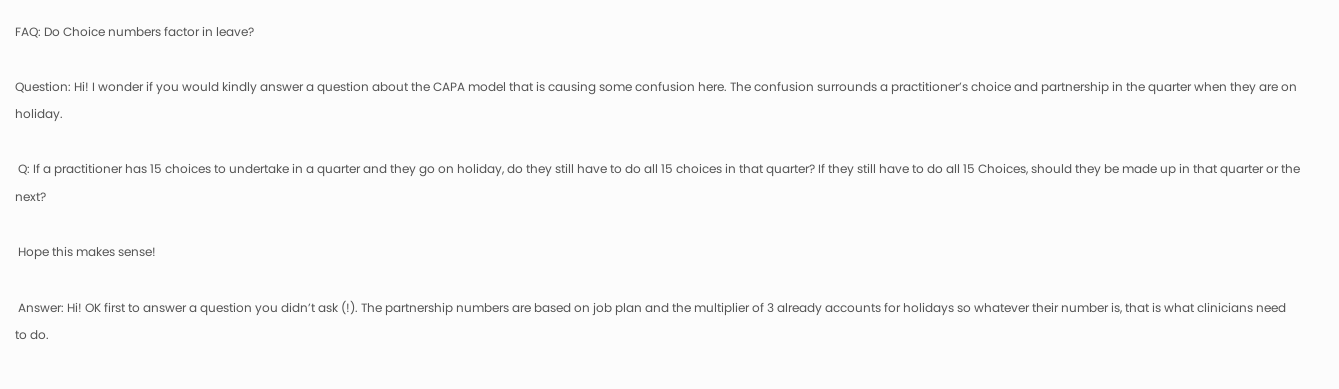FAQ: Do Choice numbers factor in leave?

Question: Hi! I wonder if you would kindly answer a question about the CAPA model that is causing some confusion here. The confusion surrounds a practitioner’s choice and partnership in the quarter when they are on holiday.

 Q: If a practitioner has 15 choices to undertake in a quarter and they go on holiday, do they still have to do all 15 choices in that quarter? If they still have to do all 15 Choices, should they be made up in that quarter or the next?

 Hope this makes sense!

 Answer: Hi! OK first to answer a question you didn’t ask (!). The partnership numbers are based on job plan and the multiplier of 3 already accounts for holidays so whatever their number is, that is what clinicians need to do.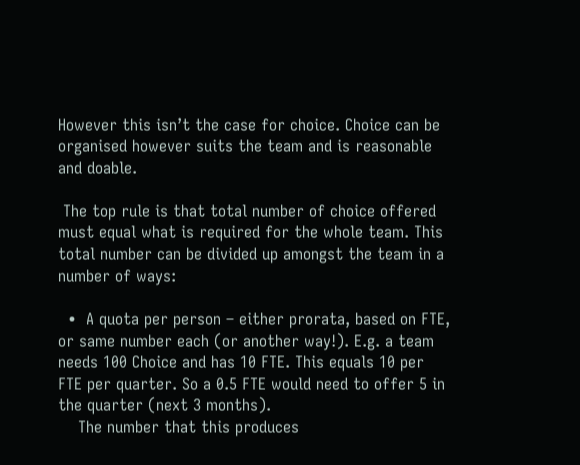However this isn’t the case for choice. Choice can be organised however suits the team and is reasonable and doable.

 The top rule is that total number of choice offered must equal what is required for the whole team. This total number can be divided up amongst the team in a number of ways:

  •  A quota per person – either prorata, based on FTE, or same number each (or another way!). E.g. a team needs 100 Choice and has 10 FTE. This equals 10 per FTE per quarter. So a 0.5 FTE would need to offer 5 in the quarter (next 3 months).
    The number that this produces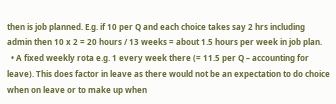then is job planned. E.g. if 10 per Q and each choice takes say 2 hrs including admin then 10 x 2 = 20 hours / 13 weeks = about 1.5 hours per week in job plan.
  • A fixed weekly rota e.g. 1 every week there (= 11.5 per Q – accounting for leave). This does factor in leave as there would not be an expectation to do choice when on leave or to make up when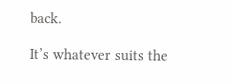back.

It’s whatever suits the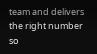team and delivers the right number so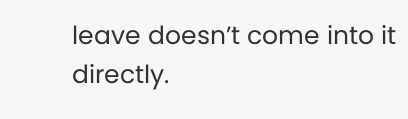leave doesn’t come into it directly.